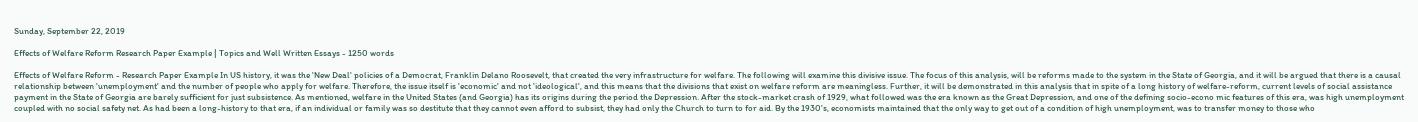Sunday, September 22, 2019

Effects of Welfare Reform Research Paper Example | Topics and Well Written Essays - 1250 words

Effects of Welfare Reform - Research Paper Example In US history, it was the 'New Deal' policies of a Democrat, Franklin Delano Roosevelt, that created the very infrastructure for welfare. The following will examine this divisive issue. The focus of this analysis, will be reforms made to the system in the State of Georgia, and it will be argued that there is a causal relationship between 'unemployment' and the number of people who apply for welfare. Therefore, the issue itself is 'economic' and not 'ideological', and this means that the divisions that exist on welfare reform are meaningless. Further, it will be demonstrated in this analysis that in spite of a long history of welfare-reform, current levels of social assistance payment in the State of Georgia are barely sufficient for just subsistence. As mentioned, welfare in the United States (and Georgia) has its origins during the period the Depression. After the stock-market crash of 1929, what followed was the era known as the Great Depression, and one of the defining socio-econo mic features of this era, was high unemployment coupled with no social safety net. As had been a long-history to that era, if an individual or family was so destitute that they cannot even afford to subsist, they had only the Church to turn to for aid. By the 1930's, economists maintained that the only way to get out of a condition of high unemployment, was to transfer money to those who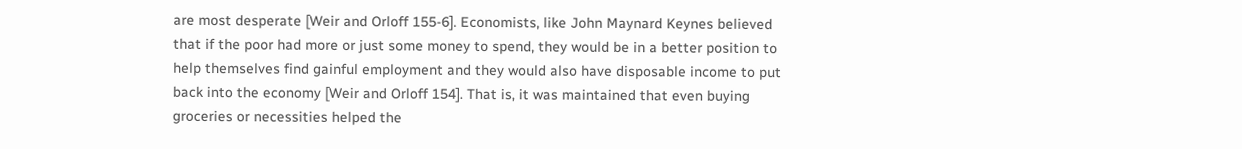are most desperate [Weir and Orloff 155-6]. Economists, like John Maynard Keynes believed that if the poor had more or just some money to spend, they would be in a better position to help themselves find gainful employment and they would also have disposable income to put back into the economy [Weir and Orloff 154]. That is, it was maintained that even buying groceries or necessities helped the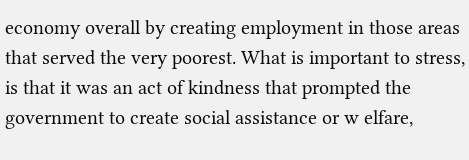economy overall by creating employment in those areas that served the very poorest. What is important to stress, is that it was an act of kindness that prompted the government to create social assistance or w elfare,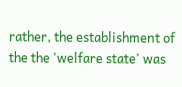rather, the establishment of the the 'welfare state' was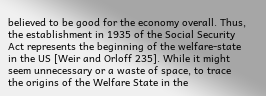believed to be good for the economy overall. Thus, the establishment in 1935 of the Social Security Act represents the beginning of the welfare-state in the US [Weir and Orloff 235]. While it might seem unnecessary or a waste of space, to trace the origins of the Welfare State in the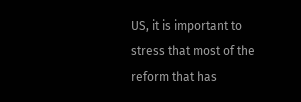US, it is important to stress that most of the reform that has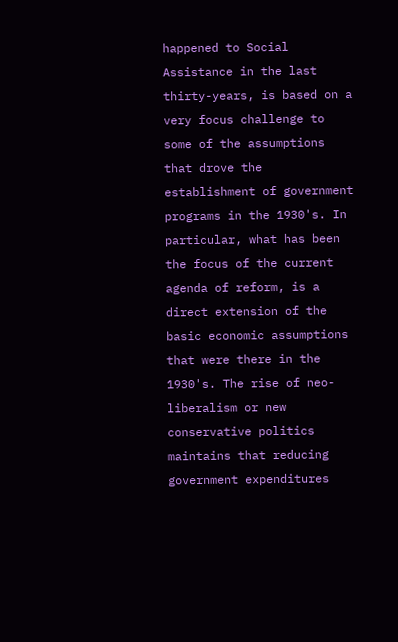happened to Social Assistance in the last thirty-years, is based on a very focus challenge to some of the assumptions that drove the establishment of government programs in the 1930's. In particular, what has been the focus of the current agenda of reform, is a direct extension of the basic economic assumptions that were there in the 1930's. The rise of neo-liberalism or new conservative politics maintains that reducing government expenditures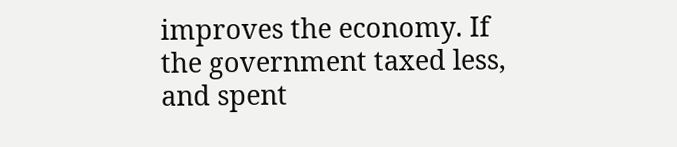improves the economy. If the government taxed less, and spent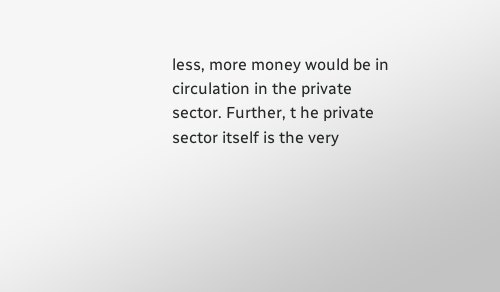less, more money would be in circulation in the private sector. Further, t he private sector itself is the very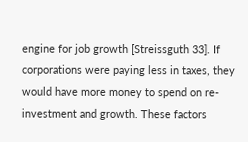engine for job growth [Streissguth 33]. If corporations were paying less in taxes, they would have more money to spend on re-investment and growth. These factors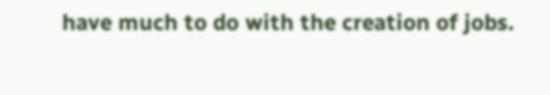have much to do with the creation of jobs.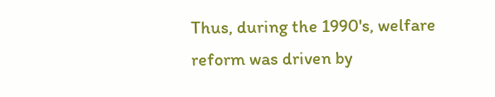Thus, during the 1990's, welfare reform was driven by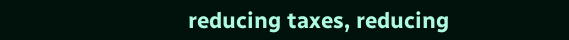reducing taxes, reducing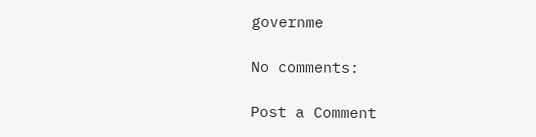governme

No comments:

Post a Comment